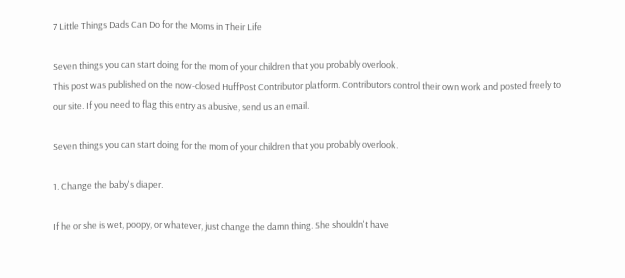7 Little Things Dads Can Do for the Moms in Their Life

Seven things you can start doing for the mom of your children that you probably overlook.
This post was published on the now-closed HuffPost Contributor platform. Contributors control their own work and posted freely to our site. If you need to flag this entry as abusive, send us an email.

Seven things you can start doing for the mom of your children that you probably overlook.

1. Change the baby's diaper.

If he or she is wet, poopy, or whatever, just change the damn thing. She shouldn't have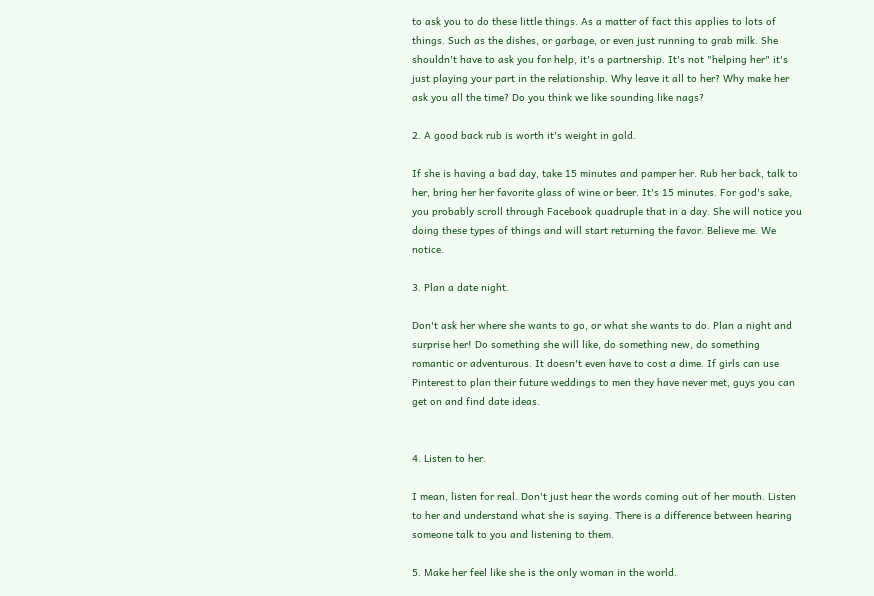to ask you to do these little things. As a matter of fact this applies to lots of things. Such as the dishes, or garbage, or even just running to grab milk. She shouldn't have to ask you for help, it's a partnership. It's not "helping her" it's just playing your part in the relationship. Why leave it all to her? Why make her ask you all the time? Do you think we like sounding like nags?

2. A good back rub is worth it's weight in gold.

If she is having a bad day, take 15 minutes and pamper her. Rub her back, talk to her, bring her her favorite glass of wine or beer. It's 15 minutes. For god's sake, you probably scroll through Facebook quadruple that in a day. She will notice you doing these types of things and will start returning the favor. Believe me. We notice.

3. Plan a date night.

Don't ask her where she wants to go, or what she wants to do. Plan a night and surprise her! Do something she will like, do something new, do something romantic or adventurous. It doesn't even have to cost a dime. If girls can use Pinterest to plan their future weddings to men they have never met, guys you can get on and find date ideas.


4. Listen to her.

I mean, listen for real. Don't just hear the words coming out of her mouth. Listen to her and understand what she is saying. There is a difference between hearing someone talk to you and listening to them.

5. Make her feel like she is the only woman in the world.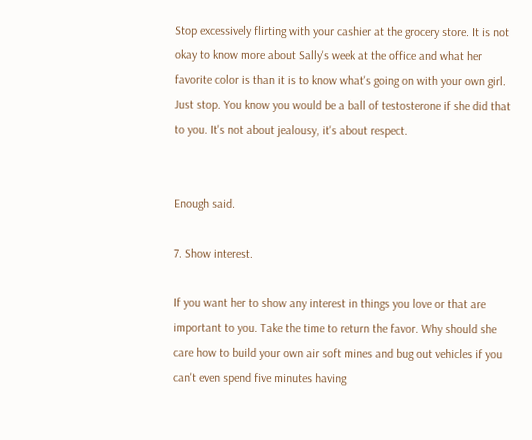Stop excessively flirting with your cashier at the grocery store. It is not okay to know more about Sally's week at the office and what her favorite color is than it is to know what's going on with your own girl. Just stop. You know you would be a ball of testosterone if she did that to you. It's not about jealousy, it's about respect.


Enough said.

7. Show interest.

If you want her to show any interest in things you love or that are important to you. Take the time to return the favor. Why should she care how to build your own air soft mines and bug out vehicles if you can't even spend five minutes having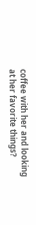coffee with her and looking at her favorite things?